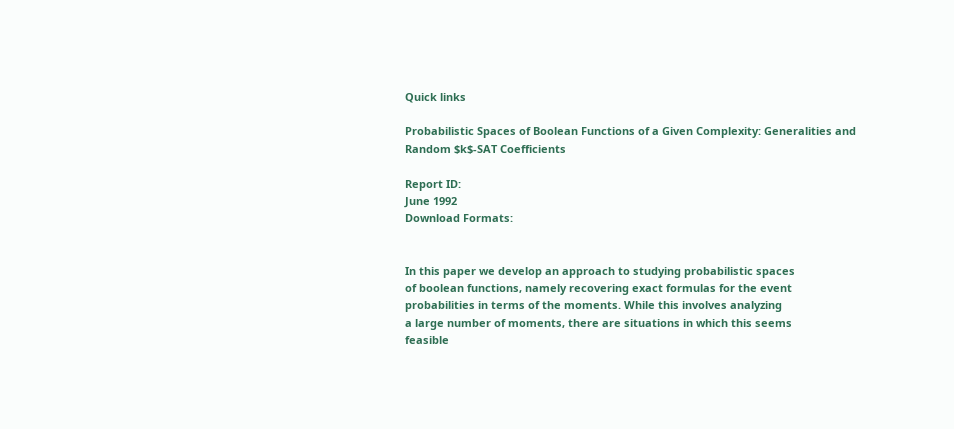Quick links

Probabilistic Spaces of Boolean Functions of a Given Complexity: Generalities and Random $k$-SAT Coefficients

Report ID:
June 1992
Download Formats:


In this paper we develop an approach to studying probabilistic spaces
of boolean functions, namely recovering exact formulas for the event
probabilities in terms of the moments. While this involves analyzing
a large number of moments, there are situations in which this seems
feasible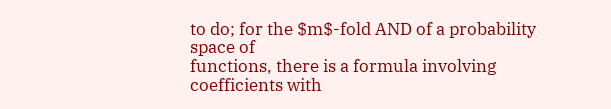to do; for the $m$-fold AND of a probability space of
functions, there is a formula involving coefficients with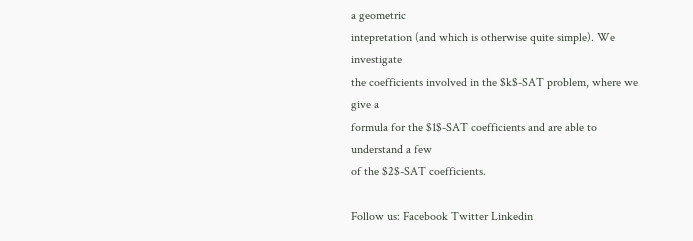a geometric
intepretation (and which is otherwise quite simple). We investigate
the coefficients involved in the $k$-SAT problem, where we give a
formula for the $1$-SAT coefficients and are able to understand a few
of the $2$-SAT coefficients.

Follow us: Facebook Twitter Linkedin